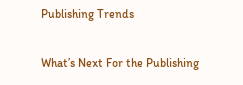Publishing Trends

What’s Next For the Publishing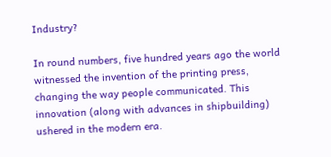Industry?

In round numbers, five hundred years ago the world witnessed the invention of the printing press, changing the way people communicated. This innovation (along with advances in shipbuilding) ushered in the modern era.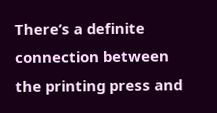There’s a definite connection between the printing press and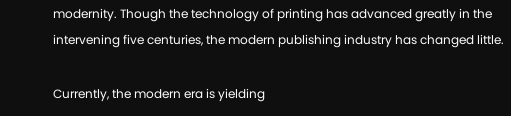modernity. Though the technology of printing has advanced greatly in the intervening five centuries, the modern publishing industry has changed little.

Currently, the modern era is yielding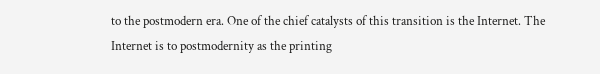to the postmodern era. One of the chief catalysts of this transition is the Internet. The Internet is to postmodernity as the printing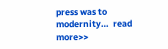press was to modernity…  read more>>